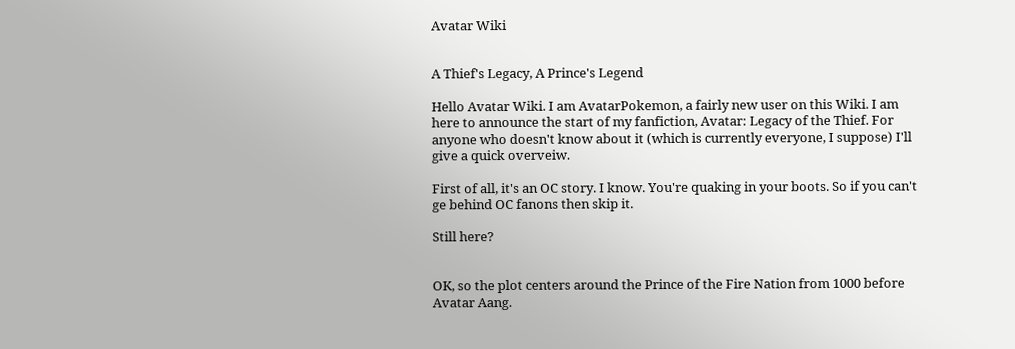Avatar Wiki


A Thief's Legacy, A Prince's Legend

Hello Avatar Wiki. I am AvatarPokemon, a fairly new user on this Wiki. I am here to announce the start of my fanfiction, Avatar: Legacy of the Thief. For anyone who doesn't know about it (which is currently everyone, I suppose) I'll give a quick overveiw.

First of all, it's an OC story. I know. You're quaking in your boots. So if you can't ge behind OC fanons then skip it.

Still here?


OK, so the plot centers around the Prince of the Fire Nation from 1000 before Avatar Aang.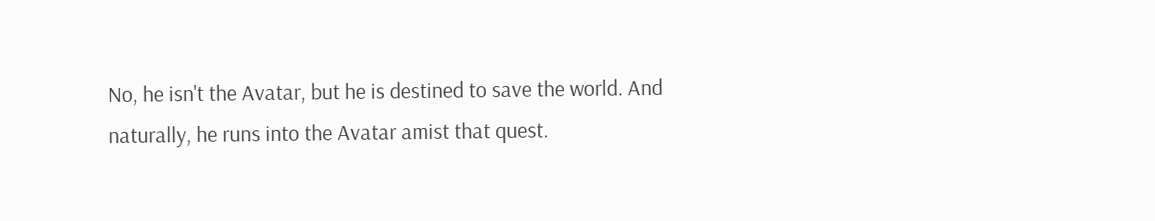No, he isn't the Avatar, but he is destined to save the world. And naturally, he runs into the Avatar amist that quest.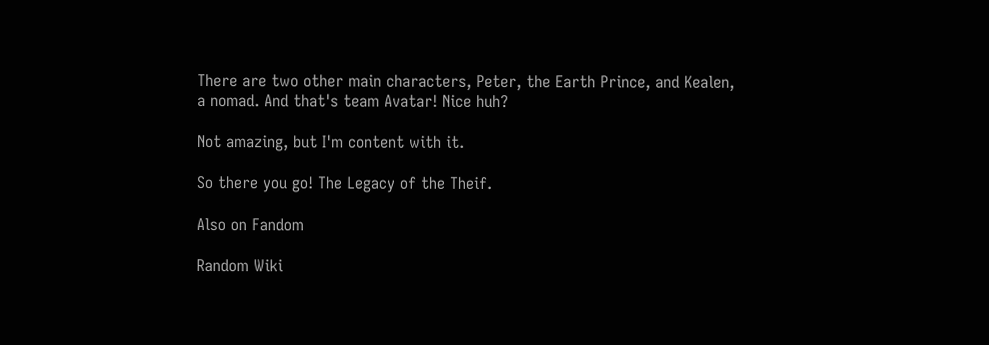There are two other main characters, Peter, the Earth Prince, and Kealen, a nomad. And that's team Avatar! Nice huh?

Not amazing, but I'm content with it.

So there you go! The Legacy of the Theif.

Also on Fandom

Random Wiki